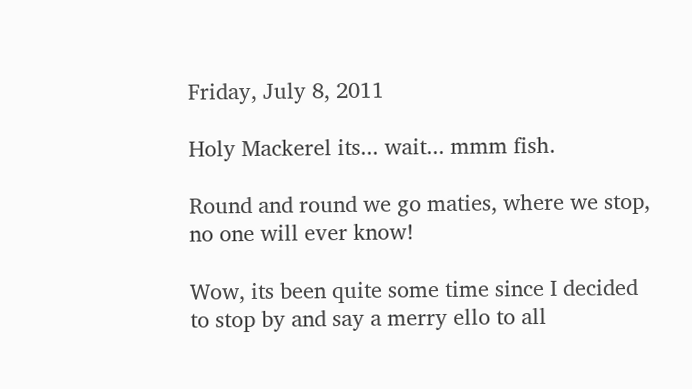Friday, July 8, 2011

Holy Mackerel its... wait... mmm fish.

Round and round we go maties, where we stop, no one will ever know!

Wow, its been quite some time since I decided to stop by and say a merry ello to all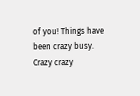of you! Things have been crazy busy. Crazy crazy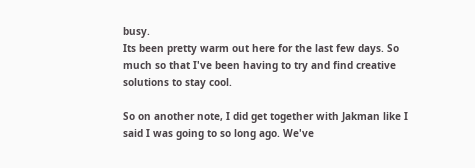busy.
Its been pretty warm out here for the last few days. So much so that I've been having to try and find creative solutions to stay cool.

So on another note, I did get together with Jakman like I said I was going to so long ago. We've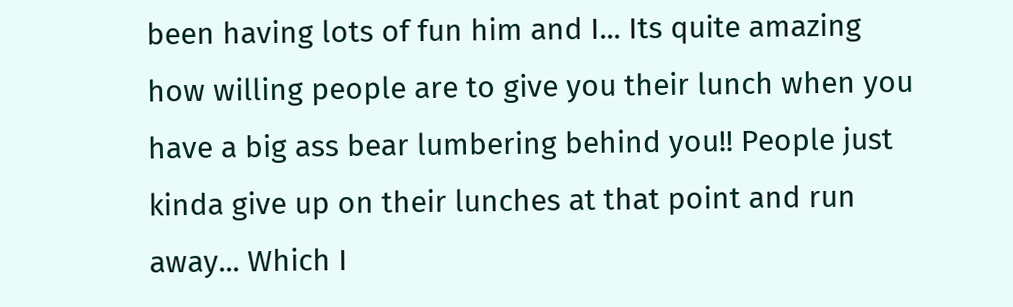been having lots of fun him and I... Its quite amazing how willing people are to give you their lunch when you have a big ass bear lumbering behind you!! People just kinda give up on their lunches at that point and run away... Which I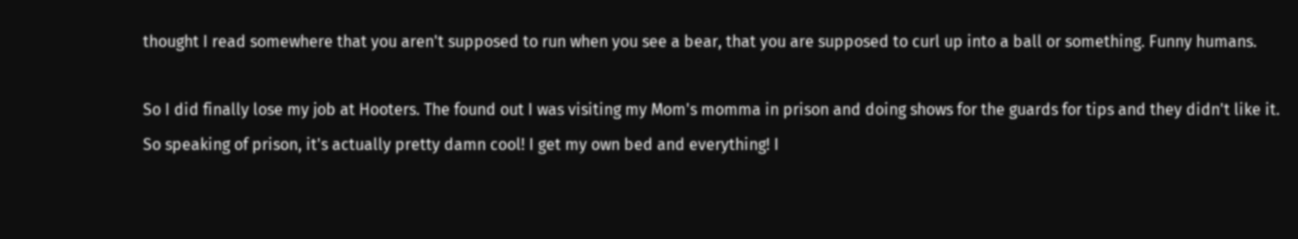thought I read somewhere that you aren't supposed to run when you see a bear, that you are supposed to curl up into a ball or something. Funny humans.

So I did finally lose my job at Hooters. The found out I was visiting my Mom's momma in prison and doing shows for the guards for tips and they didn't like it.
So speaking of prison, it's actually pretty damn cool! I get my own bed and everything! I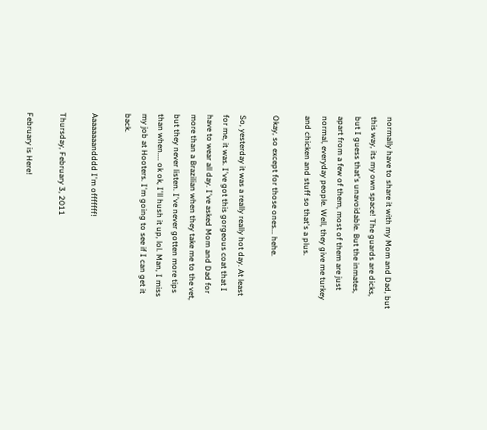normally have to share it with my Mom and Dad, but this way, its my own space! The guards are dicks, but I guess that's unavoidable. But the inmates, apart from a few of them, most of them are just normal, everyday people. Well, they give me turkey and chicken and stuff so that's a plus.

Okay, so except for those ones... hehe.

So, yesterday it was a really really hot day. At least for me, it was. I've got this gorgeous coat that I have to wear all day. I've asked Mom and Dad for more than a Brazilian when they take me to the vet, but they never listen. I've never gotten more tips than when.... ok ok, I'll hush it up, lol. Man, I miss my job at Hooters. I'm going to see if I can get it back.

Aaaaaaaandddd I'm offfffff!

Thursday, February 3, 2011

February is Here!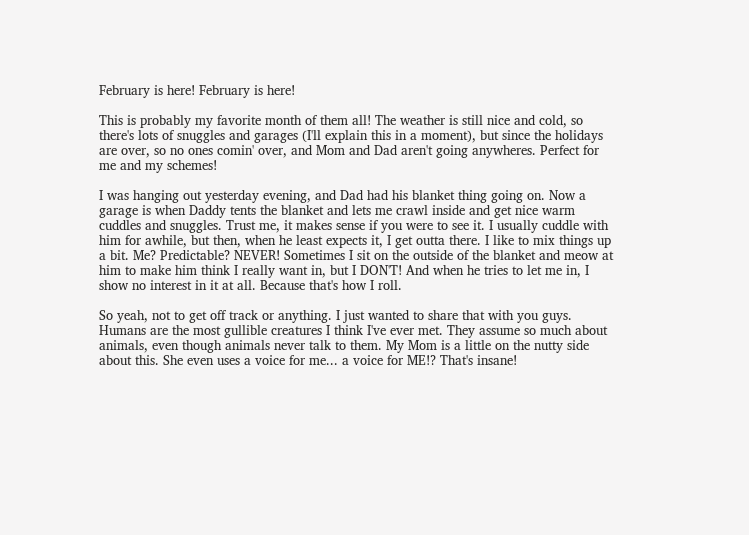February is here! February is here!

This is probably my favorite month of them all! The weather is still nice and cold, so there's lots of snuggles and garages (I'll explain this in a moment), but since the holidays are over, so no ones comin' over, and Mom and Dad aren't going anywheres. Perfect for me and my schemes!

I was hanging out yesterday evening, and Dad had his blanket thing going on. Now a garage is when Daddy tents the blanket and lets me crawl inside and get nice warm cuddles and snuggles. Trust me, it makes sense if you were to see it. I usually cuddle with him for awhile, but then, when he least expects it, I get outta there. I like to mix things up a bit. Me? Predictable? NEVER! Sometimes I sit on the outside of the blanket and meow at him to make him think I really want in, but I DON'T! And when he tries to let me in, I show no interest in it at all. Because that's how I roll.

So yeah, not to get off track or anything. I just wanted to share that with you guys. Humans are the most gullible creatures I think I've ever met. They assume so much about animals, even though animals never talk to them. My Mom is a little on the nutty side about this. She even uses a voice for me... a voice for ME!? That's insane!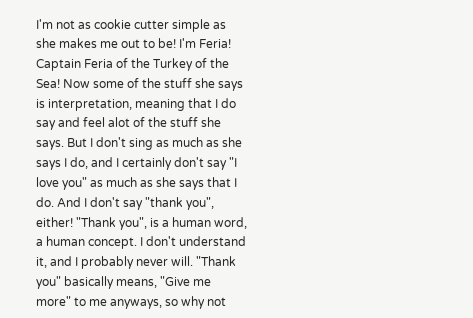I'm not as cookie cutter simple as she makes me out to be! I'm Feria! Captain Feria of the Turkey of the Sea! Now some of the stuff she says is interpretation, meaning that I do say and feel alot of the stuff she says. But I don't sing as much as she says I do, and I certainly don't say "I love you" as much as she says that I do. And I don't say "thank you", either! "Thank you", is a human word, a human concept. I don't understand it, and I probably never will. "Thank you" basically means, "Give me more" to me anyways, so why not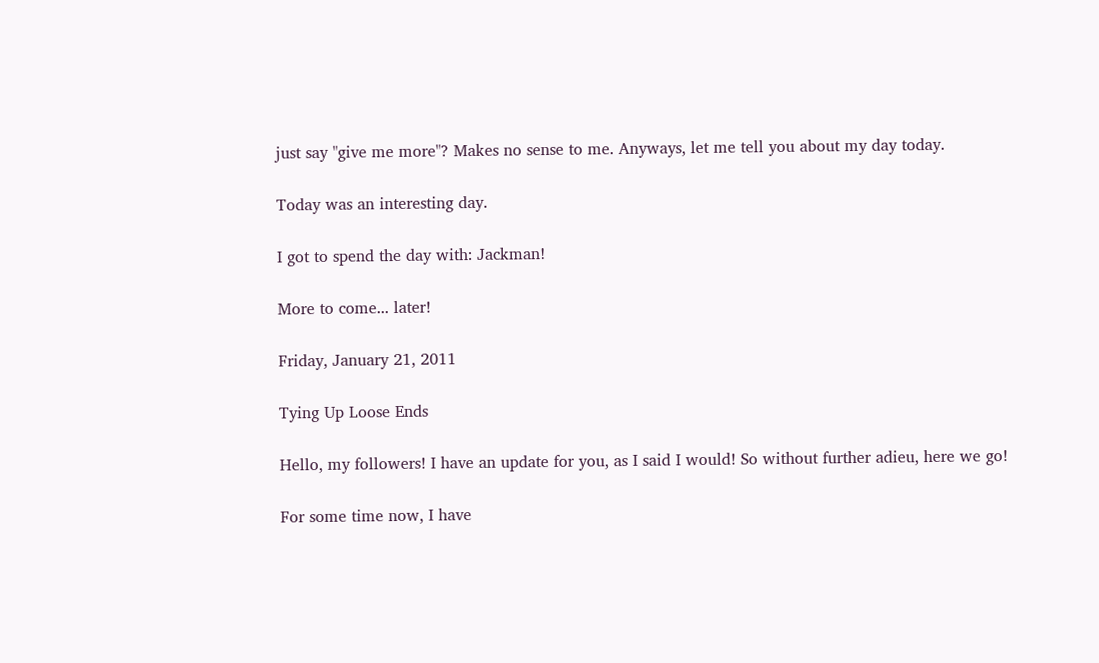just say "give me more"? Makes no sense to me. Anyways, let me tell you about my day today.

Today was an interesting day.

I got to spend the day with: Jackman!

More to come... later!

Friday, January 21, 2011

Tying Up Loose Ends

Hello, my followers! I have an update for you, as I said I would! So without further adieu, here we go!

For some time now, I have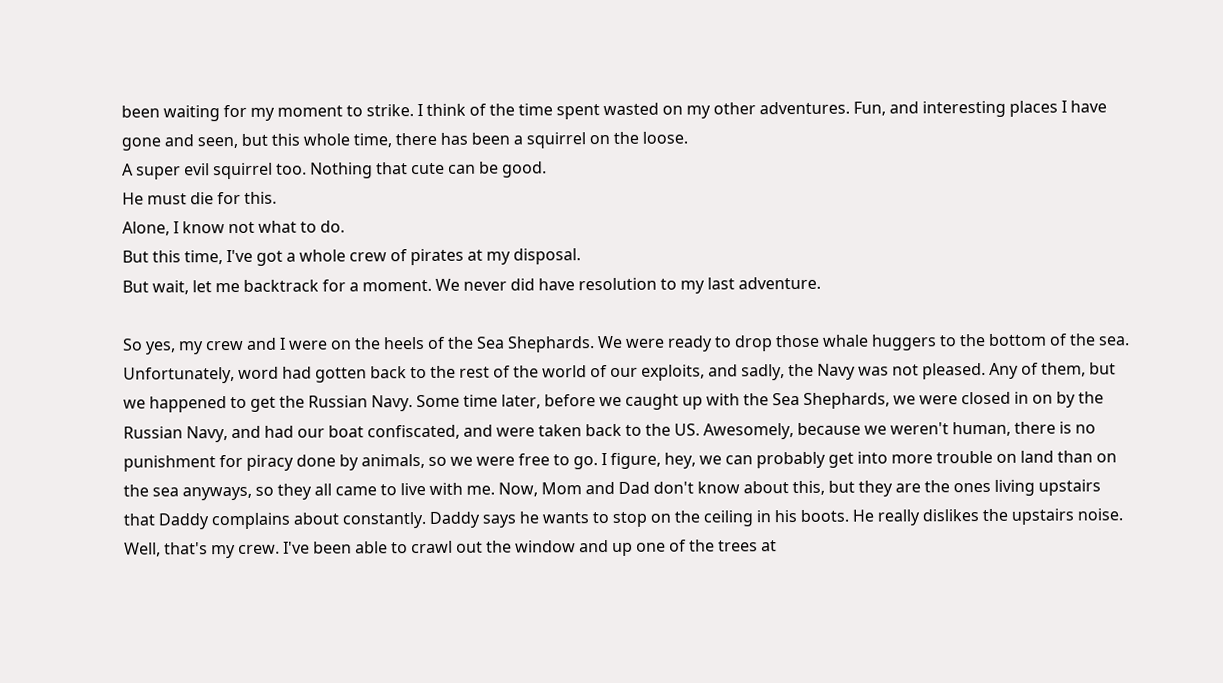been waiting for my moment to strike. I think of the time spent wasted on my other adventures. Fun, and interesting places I have gone and seen, but this whole time, there has been a squirrel on the loose.
A super evil squirrel too. Nothing that cute can be good.
He must die for this.
Alone, I know not what to do.
But this time, I've got a whole crew of pirates at my disposal.
But wait, let me backtrack for a moment. We never did have resolution to my last adventure.

So yes, my crew and I were on the heels of the Sea Shephards. We were ready to drop those whale huggers to the bottom of the sea. Unfortunately, word had gotten back to the rest of the world of our exploits, and sadly, the Navy was not pleased. Any of them, but we happened to get the Russian Navy. Some time later, before we caught up with the Sea Shephards, we were closed in on by the Russian Navy, and had our boat confiscated, and were taken back to the US. Awesomely, because we weren't human, there is no punishment for piracy done by animals, so we were free to go. I figure, hey, we can probably get into more trouble on land than on the sea anyways, so they all came to live with me. Now, Mom and Dad don't know about this, but they are the ones living upstairs that Daddy complains about constantly. Daddy says he wants to stop on the ceiling in his boots. He really dislikes the upstairs noise. Well, that's my crew. I've been able to crawl out the window and up one of the trees at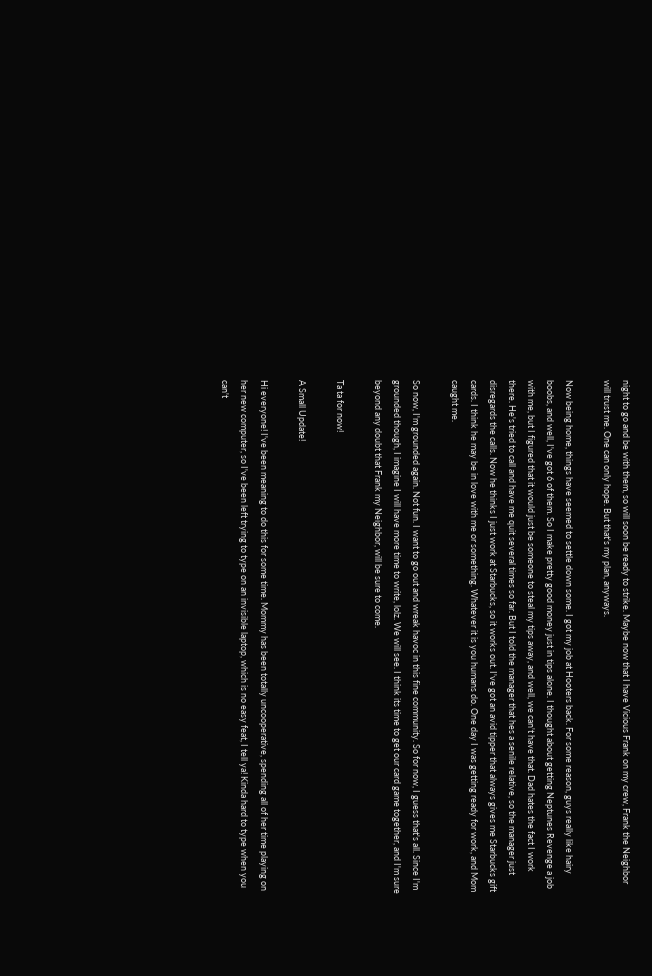night to go and be with them, so will soon be ready to strike. Maybe now that I have Vicious Frank on my crew, Frank the Neighbor will trust me. One can only hope. But that's my plan, anyways.

Now being home, things have seemed to settle down some. I got my job at Hooters back. For some reason, guys really like hairy boobs, and well, I've got 6 of them. So I make pretty good money just in tips alone. I thought about getting Neptunes Revenge a job with me, but I figured that it would just be someone to steal my tips away, and well, we can't have that. Dad hates the fact I work there. He's tried to call and have me quit several times so far. But I told the manager that hes a senile relative, so the manager just disregards the calls. Now he thinks I just work at Starbucks, so it works out. I've got an avid tipper that always gives me Starbucks gift cards. I think he may be in love with me or something. Whatever it is you humans do. One day I was getting ready for work, and Mom caught me.

So now, I'm grounded again. Not fun. I want to go out and wreak havoc in this fine community. So for now, I guess that's all. Since I'm grounded though, I imagine I will have more time to write, lolz. We will see. I think its time to get our card game together, and I'm sure beyond any doubt that Frank my Neighbor, will be sure to come.

Ta ta for now!

A Small Update!

Hi everyone! I've been meaning to do this for some time. Mommy has been totally uncooperative, spending all of her time playing on her new computer, so I've been left trying to type on an invisible laptop, which is no easy feat, I tell ya! Kinda hard to type when you can't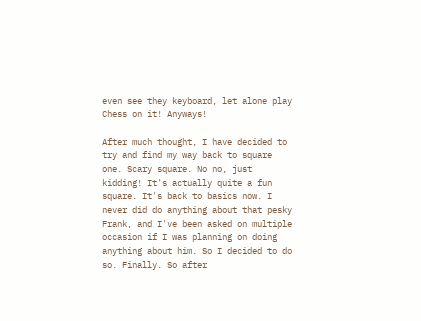even see they keyboard, let alone play Chess on it! Anyways!

After much thought, I have decided to try and find my way back to square one. Scary square. No no, just kidding! It's actually quite a fun square. It's back to basics now. I never did do anything about that pesky Frank, and I've been asked on multiple occasion if I was planning on doing anything about him. So I decided to do so. Finally. So after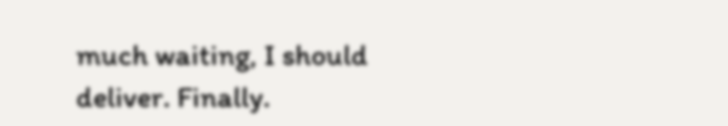much waiting, I should deliver. Finally.